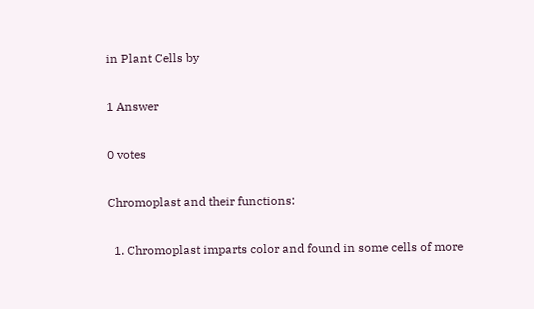in Plant Cells by

1 Answer

0 votes

Chromoplast and their functions:

  1. Chromoplast imparts color and found in some cells of more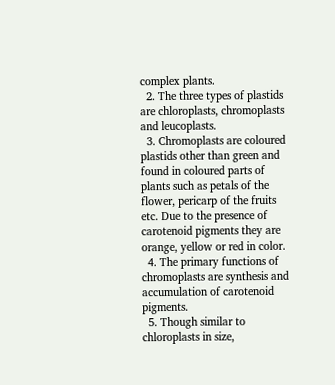complex plants.
  2. The three types of plastids are chloroplasts, chromoplasts and leucoplasts.
  3. Chromoplasts are coloured plastids other than green and found in coloured parts of plants such as petals of the flower, pericarp of the fruits etc. Due to the presence of carotenoid pigments they are orange, yellow or red in color.
  4. The primary functions of chromoplasts are synthesis and accumulation of carotenoid pigments.
  5. Though similar to chloroplasts in size,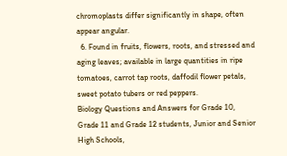chromoplasts differ significantly in shape, often appear angular.
  6. Found in fruits, flowers, roots, and stressed and aging leaves; available in large quantities in ripe tomatoes, carrot tap roots, daffodil flower petals, sweet potato tubers or red peppers.
Biology Questions and Answers for Grade 10, Grade 11 and Grade 12 students, Junior and Senior High Schools,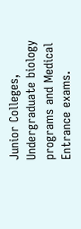Junior Colleges, Undergraduate biology programs and Medical Entrance exams.